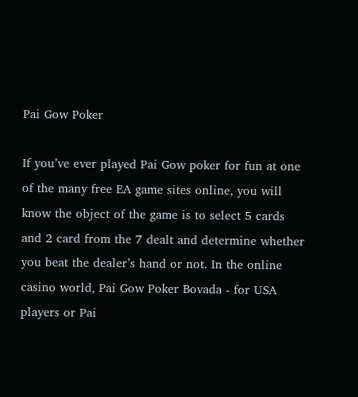Pai Gow Poker

If you’ve ever played Pai Gow poker for fun at one of the many free EA game sites online, you will know the object of the game is to select 5 cards and 2 card from the 7 dealt and determine whether you beat the dealer’s hand or not. In the online casino world, Pai Gow Poker Bovada - for USA players or Pai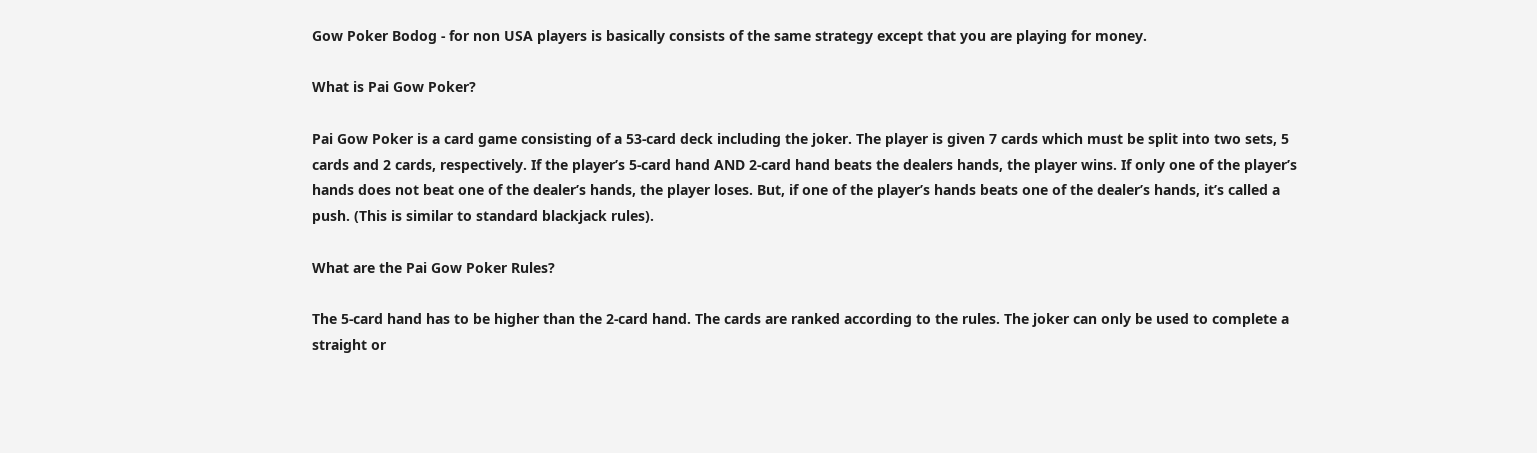Gow Poker Bodog - for non USA players is basically consists of the same strategy except that you are playing for money.

What is Pai Gow Poker?

Pai Gow Poker is a card game consisting of a 53-card deck including the joker. The player is given 7 cards which must be split into two sets, 5 cards and 2 cards, respectively. If the player’s 5-card hand AND 2-card hand beats the dealers hands, the player wins. If only one of the player’s hands does not beat one of the dealer’s hands, the player loses. But, if one of the player’s hands beats one of the dealer’s hands, it’s called a push. (This is similar to standard blackjack rules).

What are the Pai Gow Poker Rules?

The 5-card hand has to be higher than the 2-card hand. The cards are ranked according to the rules. The joker can only be used to complete a straight or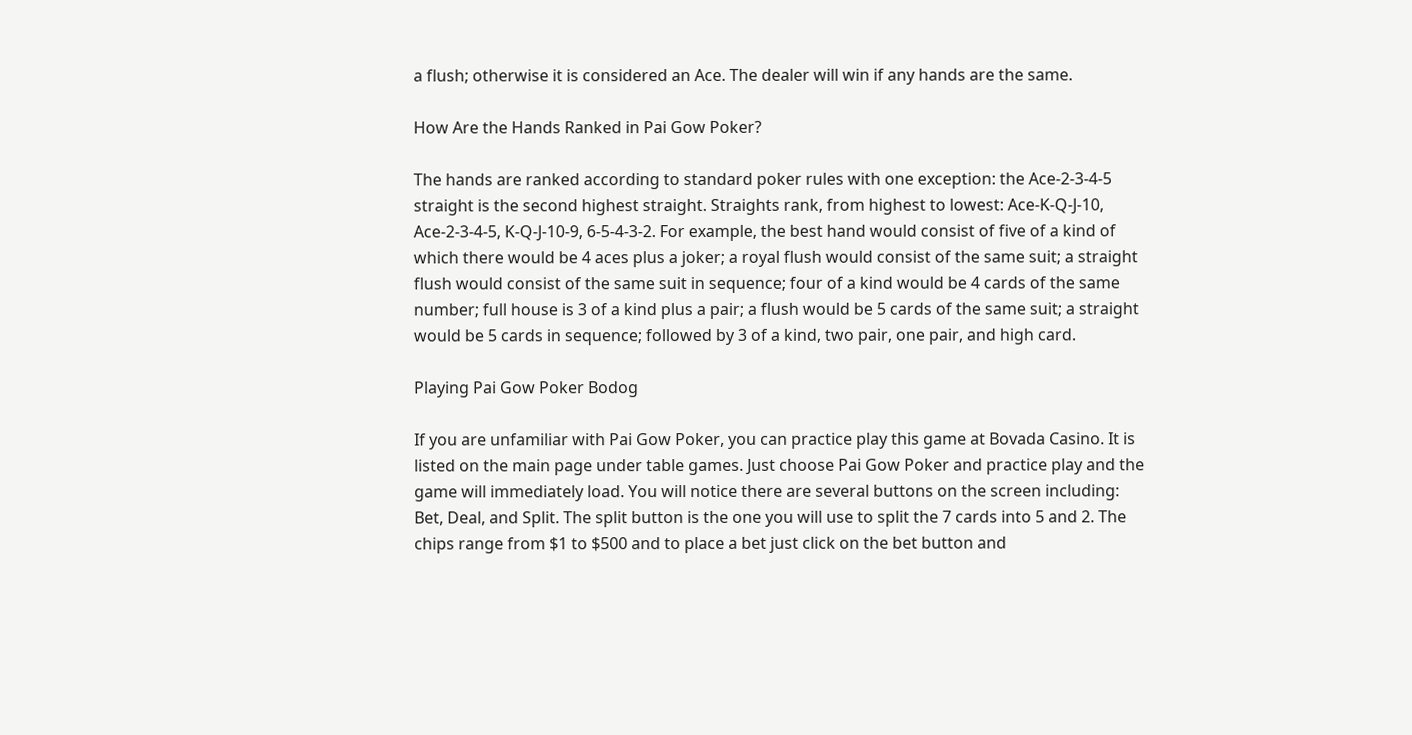a flush; otherwise it is considered an Ace. The dealer will win if any hands are the same.

How Are the Hands Ranked in Pai Gow Poker?

The hands are ranked according to standard poker rules with one exception: the Ace-2-3-4-5 straight is the second highest straight. Straights rank, from highest to lowest: Ace-K-Q-J-10, Ace-2-3-4-5, K-Q-J-10-9, 6-5-4-3-2. For example, the best hand would consist of five of a kind of which there would be 4 aces plus a joker; a royal flush would consist of the same suit; a straight flush would consist of the same suit in sequence; four of a kind would be 4 cards of the same number; full house is 3 of a kind plus a pair; a flush would be 5 cards of the same suit; a straight would be 5 cards in sequence; followed by 3 of a kind, two pair, one pair, and high card.

Playing Pai Gow Poker Bodog

If you are unfamiliar with Pai Gow Poker, you can practice play this game at Bovada Casino. It is listed on the main page under table games. Just choose Pai Gow Poker and practice play and the game will immediately load. You will notice there are several buttons on the screen including: Bet, Deal, and Split. The split button is the one you will use to split the 7 cards into 5 and 2. The chips range from $1 to $500 and to place a bet just click on the bet button and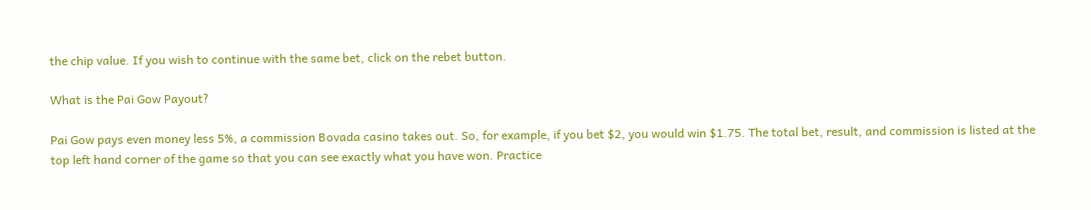the chip value. If you wish to continue with the same bet, click on the rebet button.

What is the Pai Gow Payout?

Pai Gow pays even money less 5%, a commission Bovada casino takes out. So, for example, if you bet $2, you would win $1.75. The total bet, result, and commission is listed at the top left hand corner of the game so that you can see exactly what you have won. Practice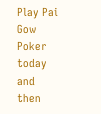Play Pai Gow Poker today and then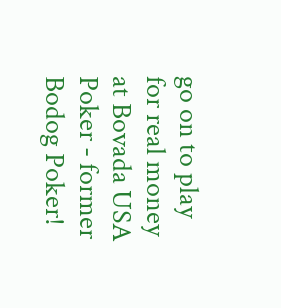go on to play for real money at Bovada USA Poker - former Bodog Poker!